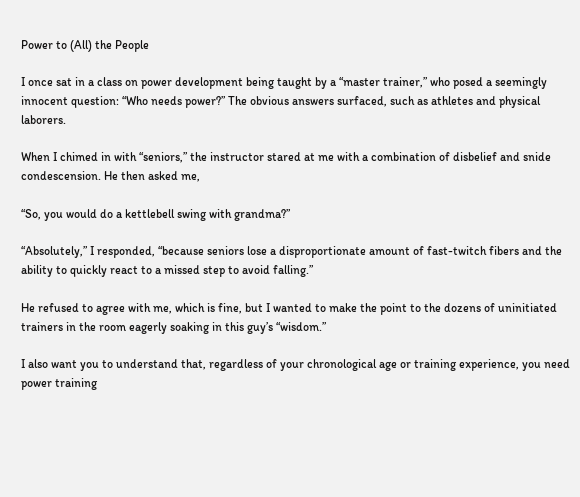Power to (All) the People

I once sat in a class on power development being taught by a “master trainer,” who posed a seemingly innocent question: “Who needs power?” The obvious answers surfaced, such as athletes and physical laborers.

When I chimed in with “seniors,” the instructor stared at me with a combination of disbelief and snide condescension. He then asked me,

“So, you would do a kettlebell swing with grandma?”

“Absolutely,” I responded, “because seniors lose a disproportionate amount of fast-twitch fibers and the ability to quickly react to a missed step to avoid falling.”

He refused to agree with me, which is fine, but I wanted to make the point to the dozens of uninitiated trainers in the room eagerly soaking in this guy’s “wisdom.”

I also want you to understand that, regardless of your chronological age or training experience, you need power training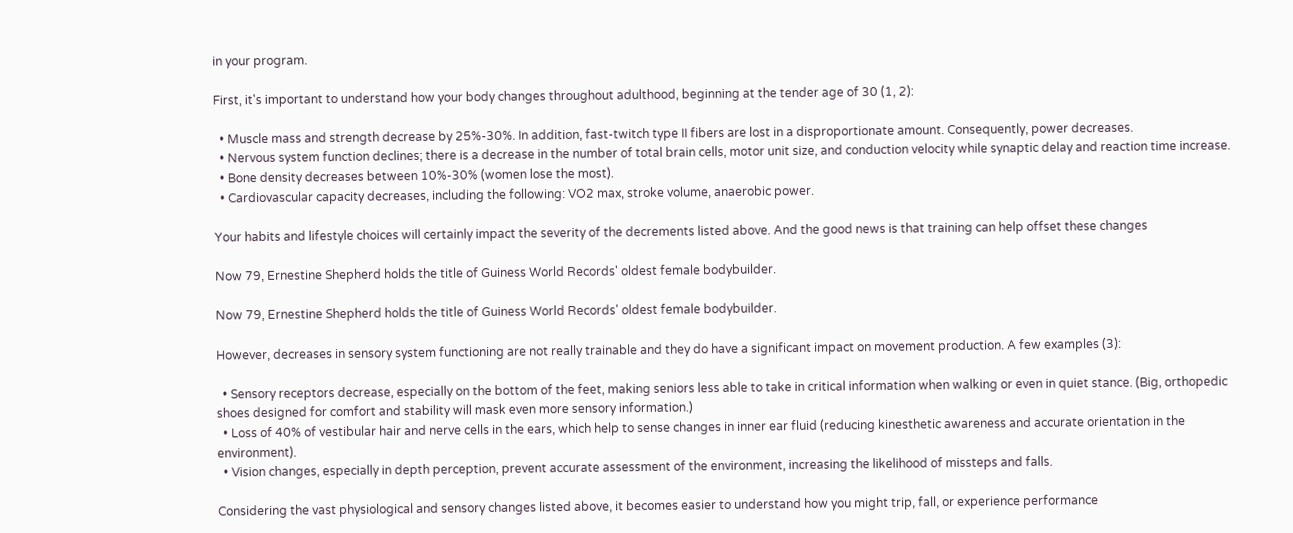in your program.

First, it's important to understand how your body changes throughout adulthood, beginning at the tender age of 30 (1, 2):

  • Muscle mass and strength decrease by 25%-30%. In addition, fast-twitch type II fibers are lost in a disproportionate amount. Consequently, power decreases.
  • Nervous system function declines; there is a decrease in the number of total brain cells, motor unit size, and conduction velocity while synaptic delay and reaction time increase.
  • Bone density decreases between 10%-30% (women lose the most).
  • Cardiovascular capacity decreases, including the following: VO2 max, stroke volume, anaerobic power.

Your habits and lifestyle choices will certainly impact the severity of the decrements listed above. And the good news is that training can help offset these changes

Now 79, Ernestine Shepherd holds the title of Guiness World Records' oldest female bodybuilder.

Now 79, Ernestine Shepherd holds the title of Guiness World Records' oldest female bodybuilder.

However, decreases in sensory system functioning are not really trainable and they do have a significant impact on movement production. A few examples (3):

  • Sensory receptors decrease, especially on the bottom of the feet, making seniors less able to take in critical information when walking or even in quiet stance. (Big, orthopedic shoes designed for comfort and stability will mask even more sensory information.)
  • Loss of 40% of vestibular hair and nerve cells in the ears, which help to sense changes in inner ear fluid (reducing kinesthetic awareness and accurate orientation in the environment).
  • Vision changes, especially in depth perception, prevent accurate assessment of the environment, increasing the likelihood of missteps and falls.

Considering the vast physiological and sensory changes listed above, it becomes easier to understand how you might trip, fall, or experience performance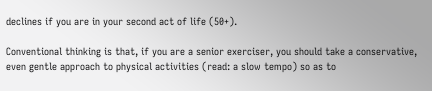declines if you are in your second act of life (50+).

Conventional thinking is that, if you are a senior exerciser, you should take a conservative, even gentle approach to physical activities (read: a slow tempo) so as to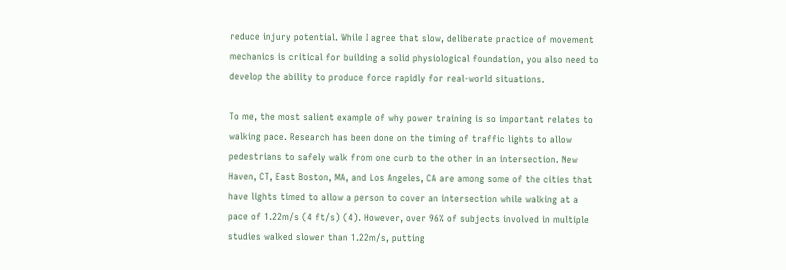reduce injury potential. While I agree that slow, deliberate practice of movement mechanics is critical for building a solid physiological foundation, you also need to develop the ability to produce force rapidly for real-world situations.

To me, the most salient example of why power training is so important relates to walking pace. Research has been done on the timing of traffic lights to allow pedestrians to safely walk from one curb to the other in an intersection. New Haven, CT, East Boston, MA, and Los Angeles, CA are among some of the cities that have lights timed to allow a person to cover an intersection while walking at a pace of 1.22m/s (4 ft/s) (4). However, over 96% of subjects involved in multiple studies walked slower than 1.22m/s, putting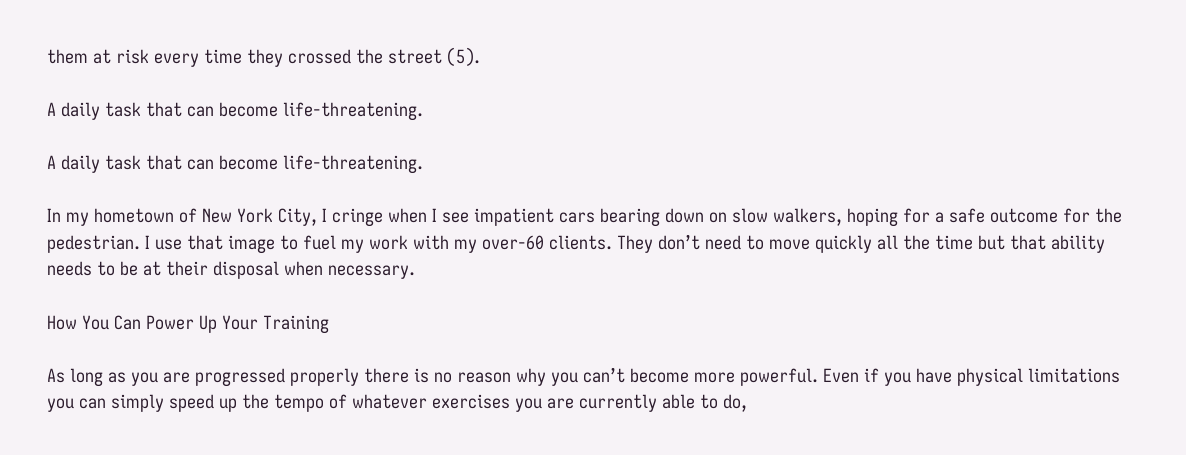them at risk every time they crossed the street (5).

A daily task that can become life-threatening.

A daily task that can become life-threatening.

In my hometown of New York City, I cringe when I see impatient cars bearing down on slow walkers, hoping for a safe outcome for the pedestrian. I use that image to fuel my work with my over-60 clients. They don’t need to move quickly all the time but that ability needs to be at their disposal when necessary.

How You Can Power Up Your Training

As long as you are progressed properly there is no reason why you can’t become more powerful. Even if you have physical limitations you can simply speed up the tempo of whatever exercises you are currently able to do,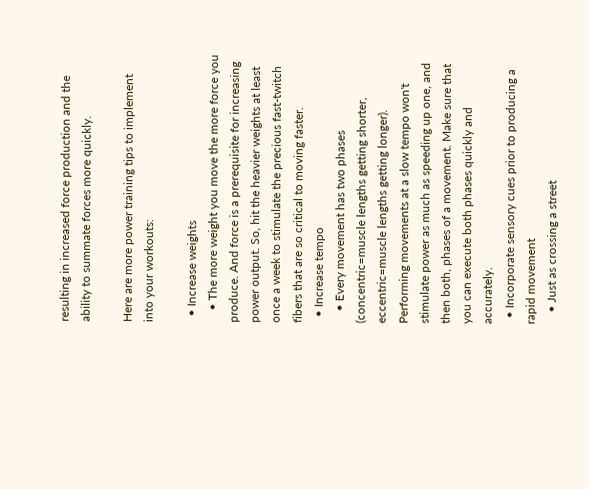resulting in increased force production and the ability to summate forces more quickly.

Here are more power training tips to implement into your workouts:

  • Increase weights
    • The more weight you move the more force you produce. And force is a prerequisite for increasing power output. So, hit the heavier weights at least once a week to stimulate the precious fast-twitch fibers that are so critical to moving faster.
  • Increase tempo
    • Every movement has two phases (concentric=muscle lengths getting shorter, eccentric=muscle lengths getting longer). Performing movements at a slow tempo won't stimulate power as much as speeding up one, and then both, phases of a movement. Make sure that you can execute both phases quickly and accurately.
  • Incorporate sensory cues prior to producing a rapid movement
    • Just as crossing a street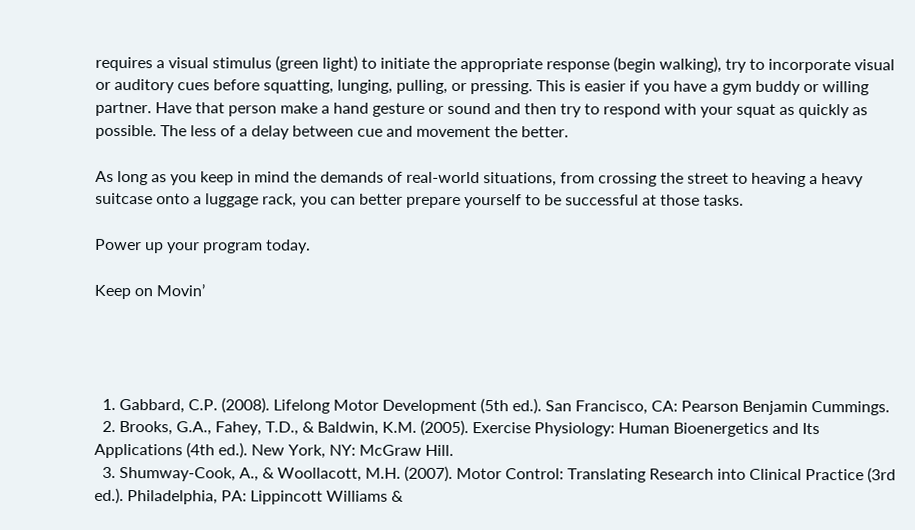requires a visual stimulus (green light) to initiate the appropriate response (begin walking), try to incorporate visual or auditory cues before squatting, lunging, pulling, or pressing. This is easier if you have a gym buddy or willing partner. Have that person make a hand gesture or sound and then try to respond with your squat as quickly as possible. The less of a delay between cue and movement the better.

As long as you keep in mind the demands of real-world situations, from crossing the street to heaving a heavy suitcase onto a luggage rack, you can better prepare yourself to be successful at those tasks.

Power up your program today.

Keep on Movin’




  1. Gabbard, C.P. (2008). Lifelong Motor Development (5th ed.). San Francisco, CA: Pearson Benjamin Cummings.
  2. Brooks, G.A., Fahey, T.D., & Baldwin, K.M. (2005). Exercise Physiology: Human Bioenergetics and Its Applications (4th ed.). New York, NY: McGraw Hill.
  3. Shumway-Cook, A., & Woollacott, M.H. (2007). Motor Control: Translating Research into Clinical Practice (3rd ed.). Philadelphia, PA: Lippincott Williams &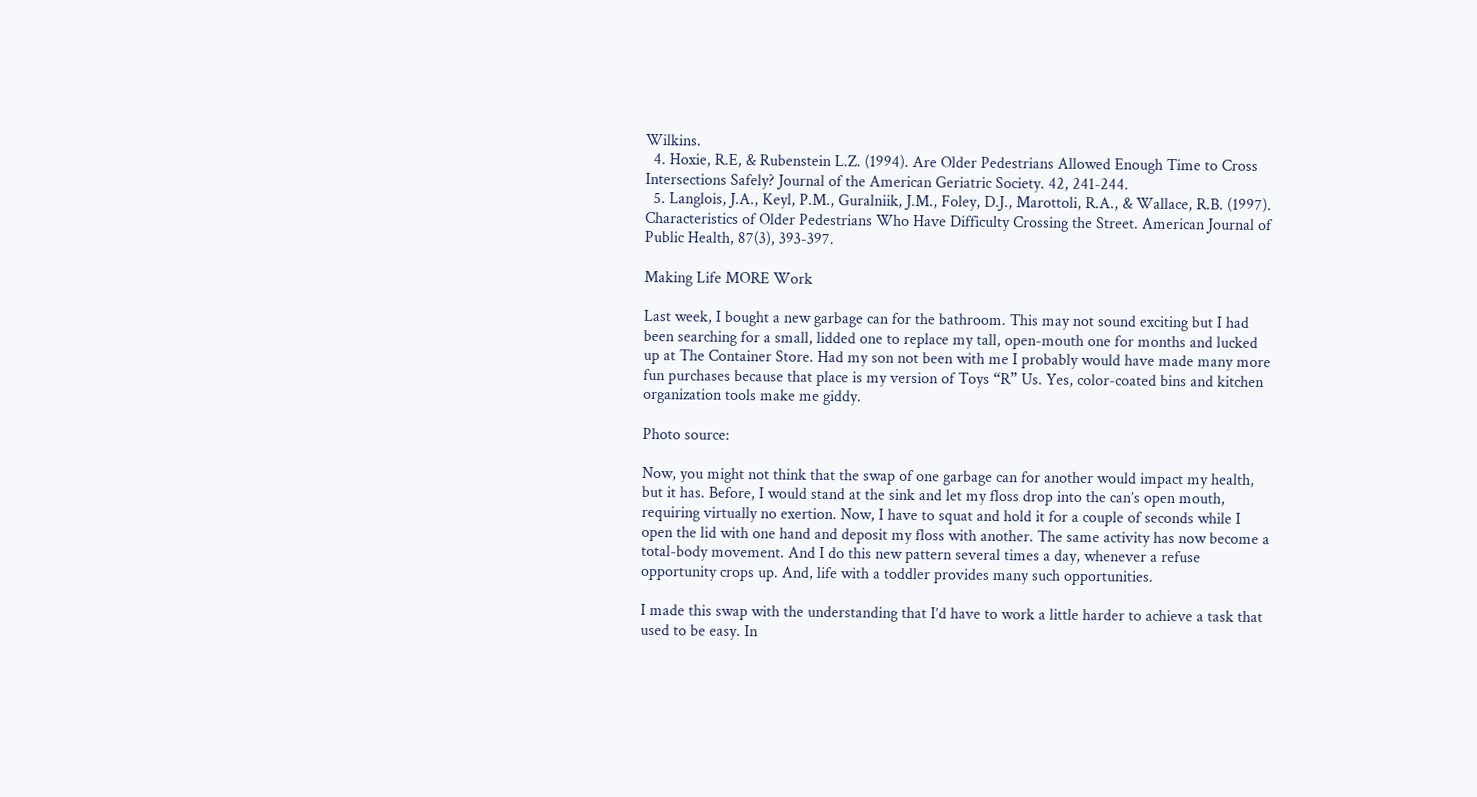Wilkins.
  4. Hoxie, R.E, & Rubenstein L.Z. (1994). Are Older Pedestrians Allowed Enough Time to Cross Intersections Safely? Journal of the American Geriatric Society. 42, 241-244.
  5. Langlois, J.A., Keyl, P.M., Guralniik, J.M., Foley, D.J., Marottoli, R.A., & Wallace, R.B. (1997). Characteristics of Older Pedestrians Who Have Difficulty Crossing the Street. American Journal of Public Health, 87(3), 393-397.

Making Life MORE Work

Last week, I bought a new garbage can for the bathroom. This may not sound exciting but I had been searching for a small, lidded one to replace my tall, open-mouth one for months and lucked up at The Container Store. Had my son not been with me I probably would have made many more fun purchases because that place is my version of Toys “R” Us. Yes, color-coated bins and kitchen organization tools make me giddy.

Photo source:

Now, you might not think that the swap of one garbage can for another would impact my health, but it has. Before, I would stand at the sink and let my floss drop into the can’s open mouth, requiring virtually no exertion. Now, I have to squat and hold it for a couple of seconds while I open the lid with one hand and deposit my floss with another. The same activity has now become a total-body movement. And I do this new pattern several times a day, whenever a refuse opportunity crops up. And, life with a toddler provides many such opportunities.

I made this swap with the understanding that I’d have to work a little harder to achieve a task that used to be easy. In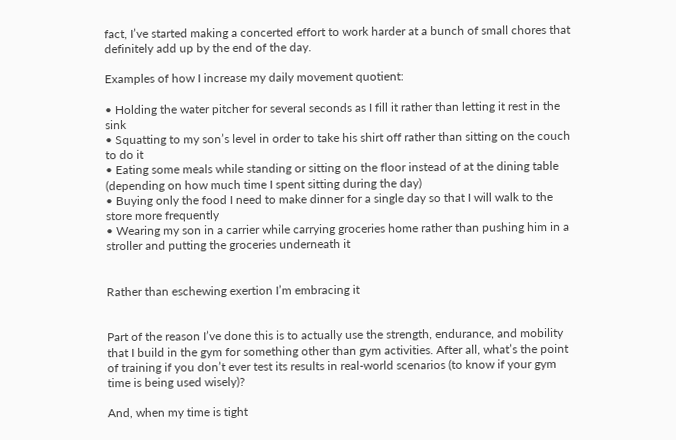fact, I’ve started making a concerted effort to work harder at a bunch of small chores that definitely add up by the end of the day.

Examples of how I increase my daily movement quotient:

• Holding the water pitcher for several seconds as I fill it rather than letting it rest in the sink
• Squatting to my son’s level in order to take his shirt off rather than sitting on the couch to do it
• Eating some meals while standing or sitting on the floor instead of at the dining table (depending on how much time I spent sitting during the day)
• Buying only the food I need to make dinner for a single day so that I will walk to the store more frequently
• Wearing my son in a carrier while carrying groceries home rather than pushing him in a stroller and putting the groceries underneath it


Rather than eschewing exertion I’m embracing it


Part of the reason I’ve done this is to actually use the strength, endurance, and mobility that I build in the gym for something other than gym activities. After all, what’s the point of training if you don’t ever test its results in real-world scenarios (to know if your gym time is being used wisely)?

And, when my time is tight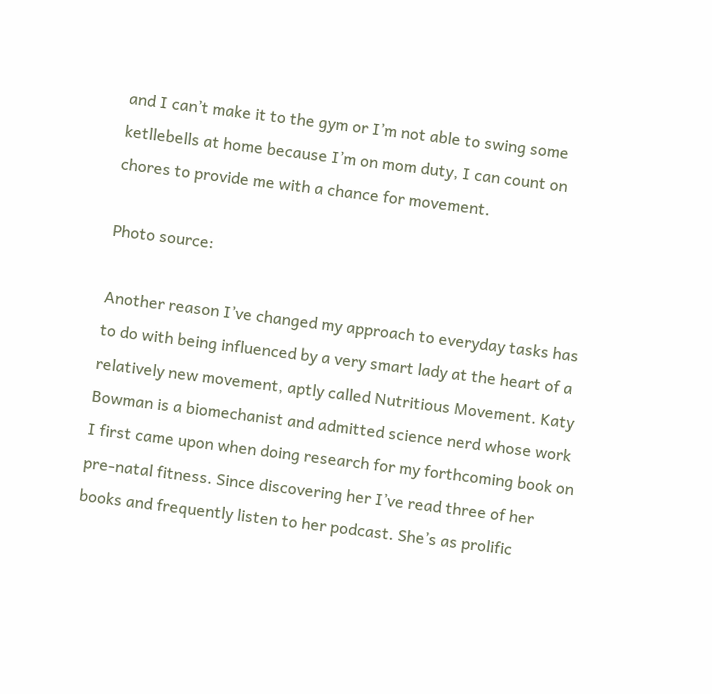and I can’t make it to the gym or I’m not able to swing some ketllebells at home because I’m on mom duty, I can count on chores to provide me with a chance for movement.

Photo source:

Another reason I’ve changed my approach to everyday tasks has to do with being influenced by a very smart lady at the heart of a relatively new movement, aptly called Nutritious Movement. Katy Bowman is a biomechanist and admitted science nerd whose work I first came upon when doing research for my forthcoming book on pre-natal fitness. Since discovering her I’ve read three of her books and frequently listen to her podcast. She’s as prolific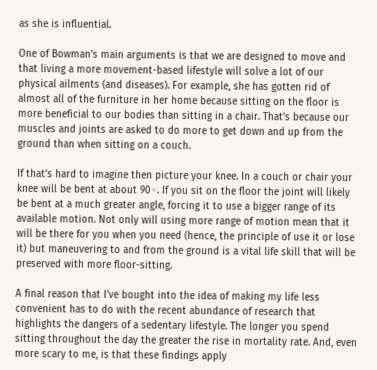as she is influential.

One of Bowman’s main arguments is that we are designed to move and that living a more movement-based lifestyle will solve a lot of our physical ailments (and diseases). For example, she has gotten rid of almost all of the furniture in her home because sitting on the floor is more beneficial to our bodies than sitting in a chair. That’s because our muscles and joints are asked to do more to get down and up from the ground than when sitting on a couch.

If that’s hard to imagine then picture your knee. In a couch or chair your knee will be bent at about 90◦. If you sit on the floor the joint will likely be bent at a much greater angle, forcing it to use a bigger range of its available motion. Not only will using more range of motion mean that it will be there for you when you need (hence, the principle of use it or lose it) but maneuvering to and from the ground is a vital life skill that will be preserved with more floor-sitting.

A final reason that I’ve bought into the idea of making my life less convenient has to do with the recent abundance of research that highlights the dangers of a sedentary lifestyle. The longer you spend sitting throughout the day the greater the rise in mortality rate. And, even more scary to me, is that these findings apply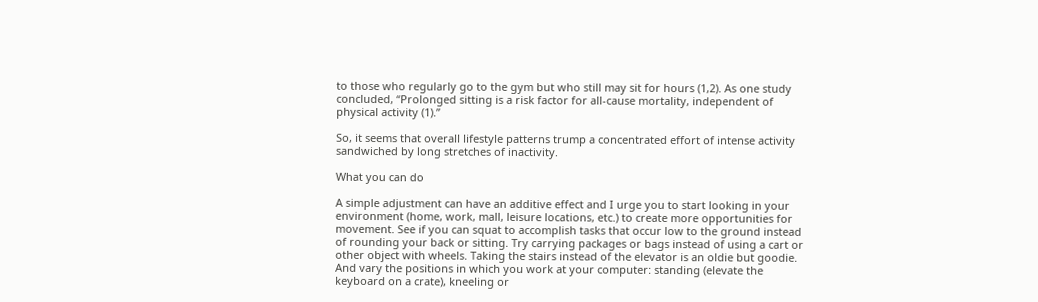to those who regularly go to the gym but who still may sit for hours (1,2). As one study concluded, “Prolonged sitting is a risk factor for all-cause mortality, independent of physical activity (1).”

So, it seems that overall lifestyle patterns trump a concentrated effort of intense activity sandwiched by long stretches of inactivity.

What you can do

A simple adjustment can have an additive effect and I urge you to start looking in your environment (home, work, mall, leisure locations, etc.) to create more opportunities for movement. See if you can squat to accomplish tasks that occur low to the ground instead of rounding your back or sitting. Try carrying packages or bags instead of using a cart or other object with wheels. Taking the stairs instead of the elevator is an oldie but goodie. And vary the positions in which you work at your computer: standing (elevate the keyboard on a crate), kneeling or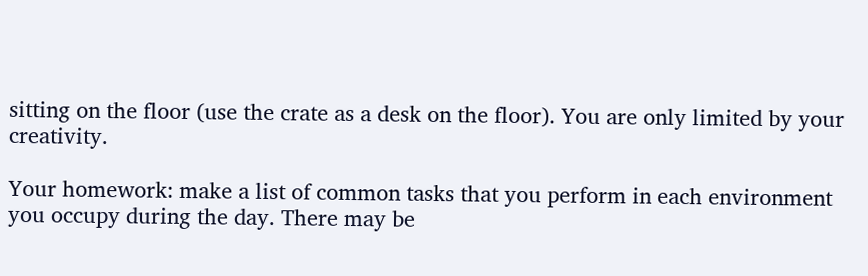sitting on the floor (use the crate as a desk on the floor). You are only limited by your creativity.

Your homework: make a list of common tasks that you perform in each environment you occupy during the day. There may be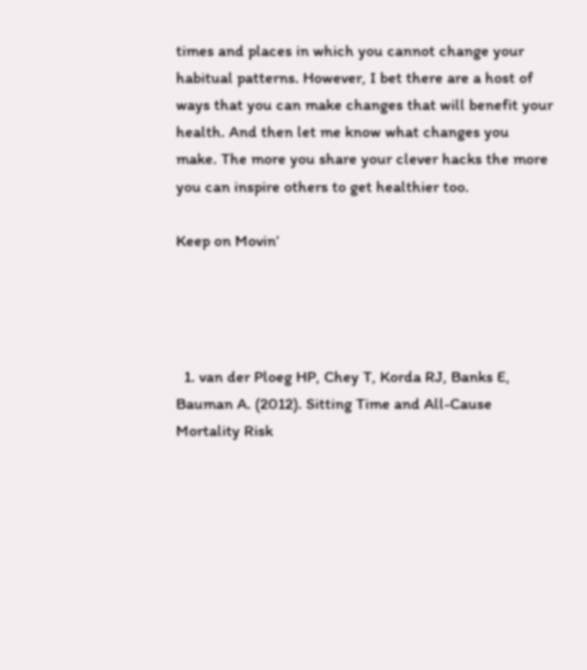times and places in which you cannot change your habitual patterns. However, I bet there are a host of ways that you can make changes that will benefit your health. And then let me know what changes you make. The more you share your clever hacks the more you can inspire others to get healthier too.

Keep on Movin’




  1. van der Ploeg HP, Chey T, Korda RJ, Banks E, Bauman A. (2012). Sitting Time and All-Cause Mortality Risk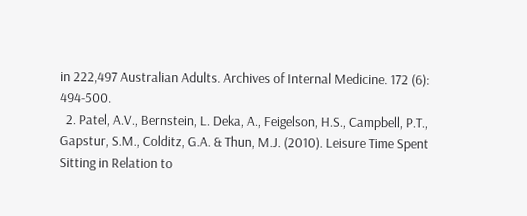in 222,497 Australian Adults. Archives of Internal Medicine. 172 (6): 494-500.
  2. Patel, A.V., Bernstein, L. Deka, A., Feigelson, H.S., Campbell, P.T., Gapstur, S.M., Colditz, G.A. & Thun, M.J. (2010). Leisure Time Spent Sitting in Relation to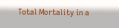Total Mortality in a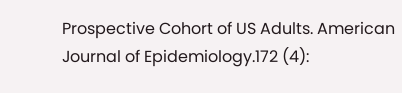Prospective Cohort of US Adults. American Journal of Epidemiology.172 (4):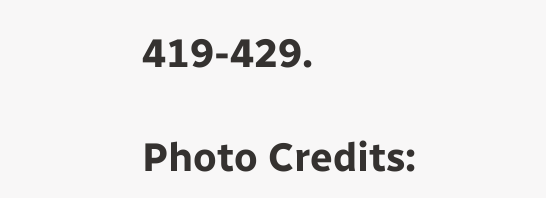419-429.

Photo Credits: